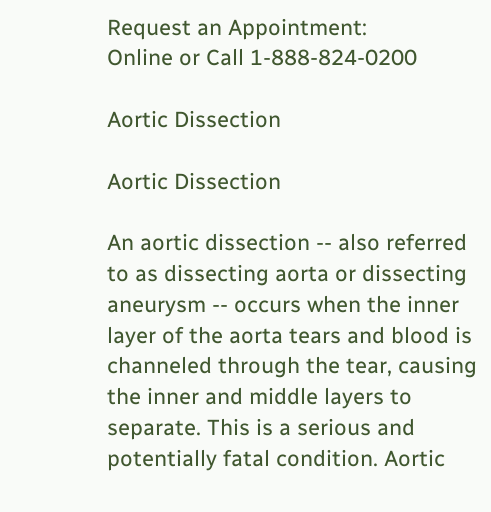Request an Appointment:
Online or Call 1-888-824-0200

Aortic Dissection

Aortic Dissection

An aortic dissection -- also referred to as dissecting aorta or dissecting aneurysm -- occurs when the inner layer of the aorta tears and blood is channeled through the tear, causing the inner and middle layers to separate. This is a serious and potentially fatal condition. Aortic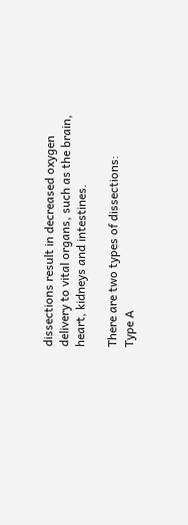dissections result in decreased oxygen delivery to vital organs, such as the brain, heart, kidneys and intestines.

There are two types of dissections:
Type A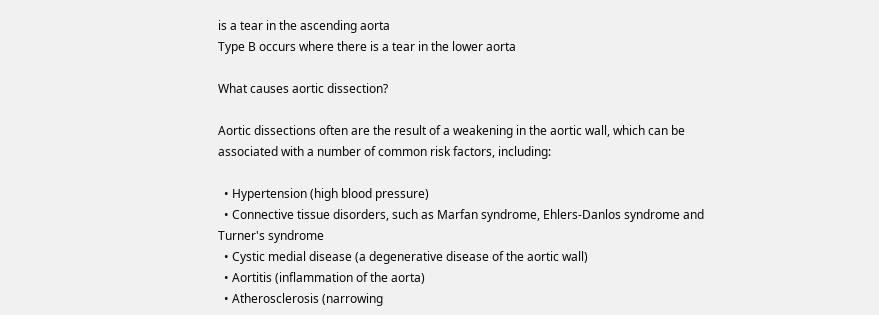is a tear in the ascending aorta
Type B occurs where there is a tear in the lower aorta

What causes aortic dissection?

Aortic dissections often are the result of a weakening in the aortic wall, which can be associated with a number of common risk factors, including:

  • Hypertension (high blood pressure)
  • Connective tissue disorders, such as Marfan syndrome, Ehlers-Danlos syndrome and Turner's syndrome
  • Cystic medial disease (a degenerative disease of the aortic wall)
  • Aortitis (inflammation of the aorta)
  • Atherosclerosis (narrowing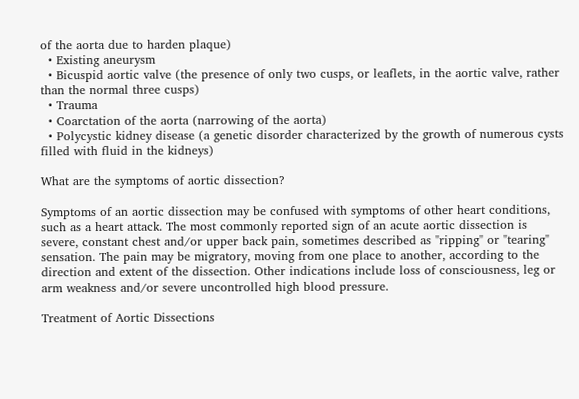of the aorta due to harden plaque)
  • Existing aneurysm
  • Bicuspid aortic valve (the presence of only two cusps, or leaflets, in the aortic valve, rather than the normal three cusps)
  • Trauma
  • Coarctation of the aorta (narrowing of the aorta)
  • Polycystic kidney disease (a genetic disorder characterized by the growth of numerous cysts filled with fluid in the kidneys)

What are the symptoms of aortic dissection?

Symptoms of an aortic dissection may be confused with symptoms of other heart conditions, such as a heart attack. The most commonly reported sign of an acute aortic dissection is severe, constant chest and/or upper back pain, sometimes described as "ripping" or "tearing" sensation. The pain may be migratory, moving from one place to another, according to the direction and extent of the dissection. Other indications include loss of consciousness, leg or arm weakness and/or severe uncontrolled high blood pressure.

Treatment of Aortic Dissections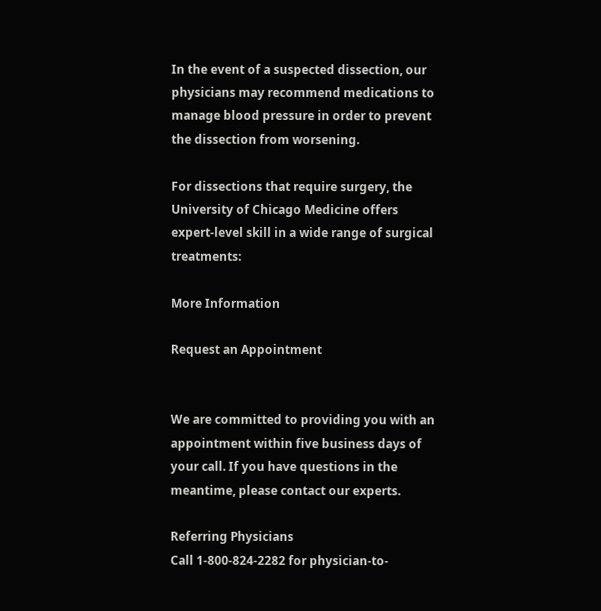In the event of a suspected dissection, our physicians may recommend medications to manage blood pressure in order to prevent the dissection from worsening.

For dissections that require surgery, the University of Chicago Medicine offers expert-level skill in a wide range of surgical treatments:

More Information

Request an Appointment


We are committed to providing you with an appointment within five business days of your call. If you have questions in the meantime, please contact our experts.

Referring Physicians
Call 1-800-824-2282 for physician-to-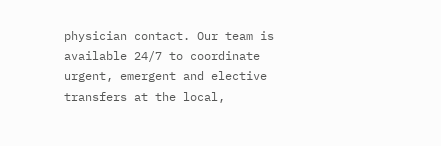physician contact. Our team is available 24/7 to coordinate urgent, emergent and elective transfers at the local,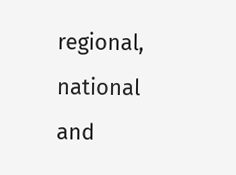regional, national and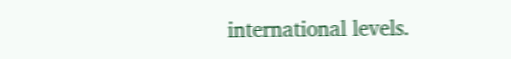international levels.